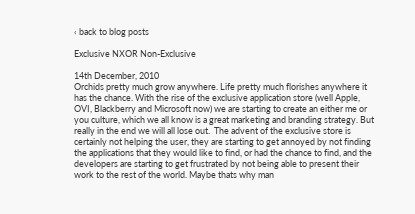‹ back to blog posts

Exclusive NXOR Non-Exclusive

14th December, 2010
Orchids pretty much grow anywhere. Life pretty much florishes anywhere it has the chance. With the rise of the exclusive application store (well Apple, OVI, Blackberry and Microsoft now) we are starting to create an either me or you culture, which we all know is a great marketing and branding strategy. But really in the end we will all lose out.  The advent of the exclusive store is certainly not helping the user, they are starting to get annoyed by not finding the applications that they would like to find, or had the chance to find, and the developers are starting to get frustrated by not being able to present their work to the rest of the world. Maybe thats why man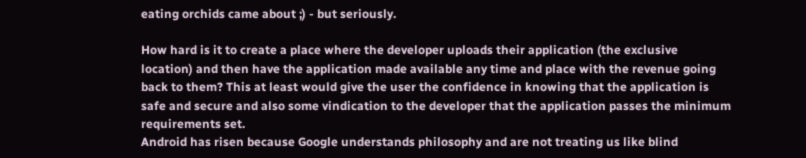eating orchids came about ;) - but seriously.

How hard is it to create a place where the developer uploads their application (the exclusive location) and then have the application made available any time and place with the revenue going back to them? This at least would give the user the confidence in knowing that the application is safe and secure and also some vindication to the developer that the application passes the minimum requirements set.
Android has risen because Google understands philosophy and are not treating us like blind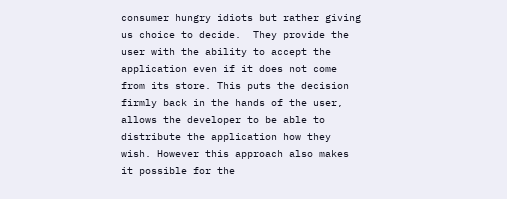consumer hungry idiots but rather giving us choice to decide.  They provide the user with the ability to accept the application even if it does not come from its store. This puts the decision firmly back in the hands of the user, allows the developer to be able to distribute the application how they wish. However this approach also makes it possible for the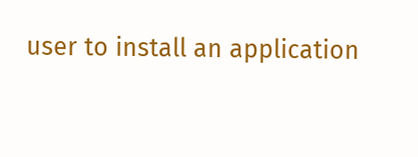user to install an application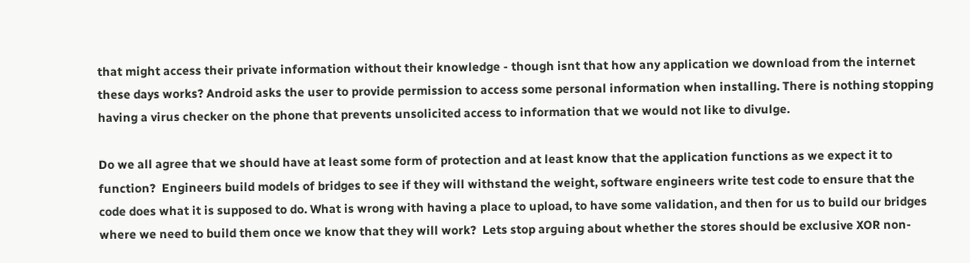that might access their private information without their knowledge - though isnt that how any application we download from the internet these days works? Android asks the user to provide permission to access some personal information when installing. There is nothing stopping having a virus checker on the phone that prevents unsolicited access to information that we would not like to divulge.

Do we all agree that we should have at least some form of protection and at least know that the application functions as we expect it to function?  Engineers build models of bridges to see if they will withstand the weight, software engineers write test code to ensure that the code does what it is supposed to do. What is wrong with having a place to upload, to have some validation, and then for us to build our bridges where we need to build them once we know that they will work?  Lets stop arguing about whether the stores should be exclusive XOR non-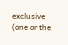exclusive (one or the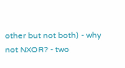other but not both) - why not NXOR? - two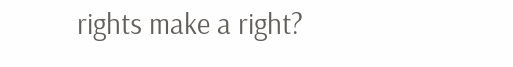rights make a right?